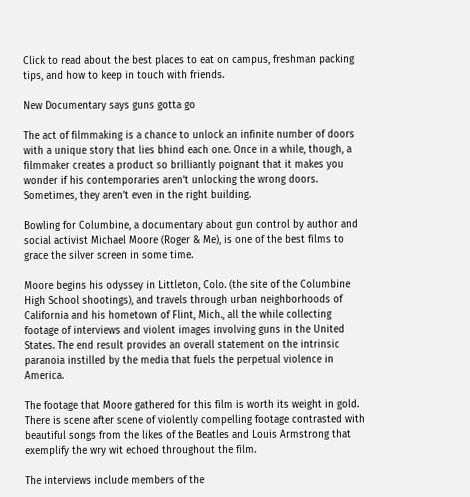Click to read about the best places to eat on campus, freshman packing tips, and how to keep in touch with friends.

New Documentary says guns gotta go

The act of filmmaking is a chance to unlock an infinite number of doors with a unique story that lies bhind each one. Once in a while, though, a filmmaker creates a product so brilliantly poignant that it makes you wonder if his contemporaries aren’t unlocking the wrong doors. Sometimes, they aren’t even in the right building.

Bowling for Columbine, a documentary about gun control by author and social activist Michael Moore (Roger & Me), is one of the best films to grace the silver screen in some time.

Moore begins his odyssey in Littleton, Colo. (the site of the Columbine High School shootings), and travels through urban neighborhoods of California and his hometown of Flint, Mich., all the while collecting footage of interviews and violent images involving guns in the United States. The end result provides an overall statement on the intrinsic paranoia instilled by the media that fuels the perpetual violence in America.

The footage that Moore gathered for this film is worth its weight in gold. There is scene after scene of violently compelling footage contrasted with beautiful songs from the likes of the Beatles and Louis Armstrong that exemplify the wry wit echoed throughout the film.

The interviews include members of the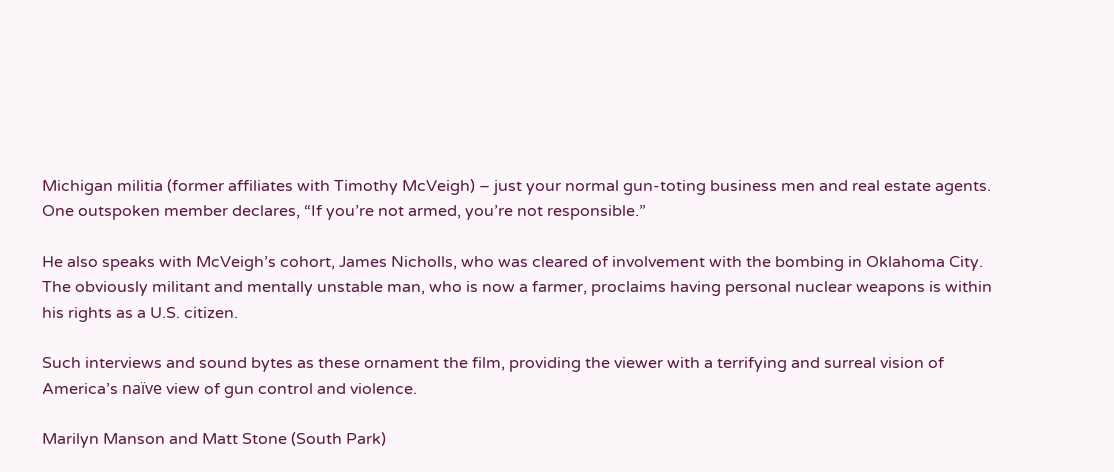Michigan militia (former affiliates with Timothy McVeigh) – just your normal gun-toting business men and real estate agents. One outspoken member declares, “If you’re not armed, you’re not responsible.”

He also speaks with McVeigh’s cohort, James Nicholls, who was cleared of involvement with the bombing in Oklahoma City. The obviously militant and mentally unstable man, who is now a farmer, proclaims having personal nuclear weapons is within his rights as a U.S. citizen.

Such interviews and sound bytes as these ornament the film, providing the viewer with a terrifying and surreal vision of America’s naïve view of gun control and violence.

Marilyn Manson and Matt Stone (South Park)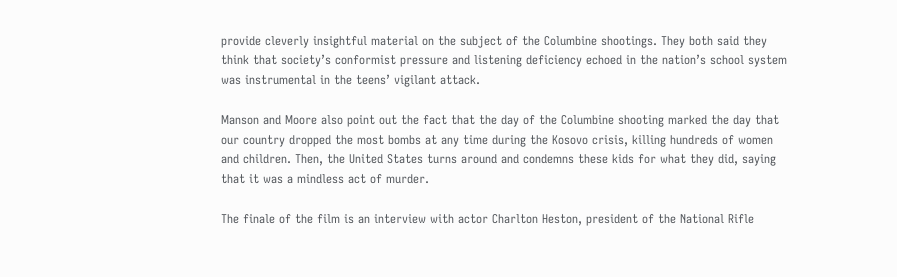provide cleverly insightful material on the subject of the Columbine shootings. They both said they think that society’s conformist pressure and listening deficiency echoed in the nation’s school system was instrumental in the teens’ vigilant attack.

Manson and Moore also point out the fact that the day of the Columbine shooting marked the day that our country dropped the most bombs at any time during the Kosovo crisis, killing hundreds of women and children. Then, the United States turns around and condemns these kids for what they did, saying that it was a mindless act of murder.

The finale of the film is an interview with actor Charlton Heston, president of the National Rifle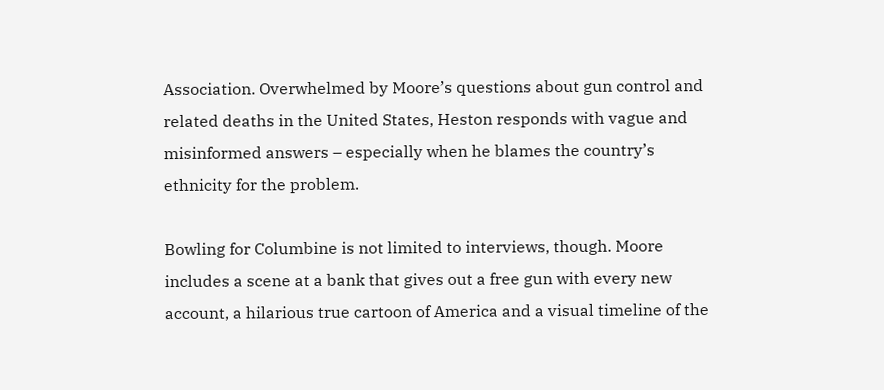Association. Overwhelmed by Moore’s questions about gun control and related deaths in the United States, Heston responds with vague and misinformed answers – especially when he blames the country’s ethnicity for the problem.

Bowling for Columbine is not limited to interviews, though. Moore includes a scene at a bank that gives out a free gun with every new account, a hilarious true cartoon of America and a visual timeline of the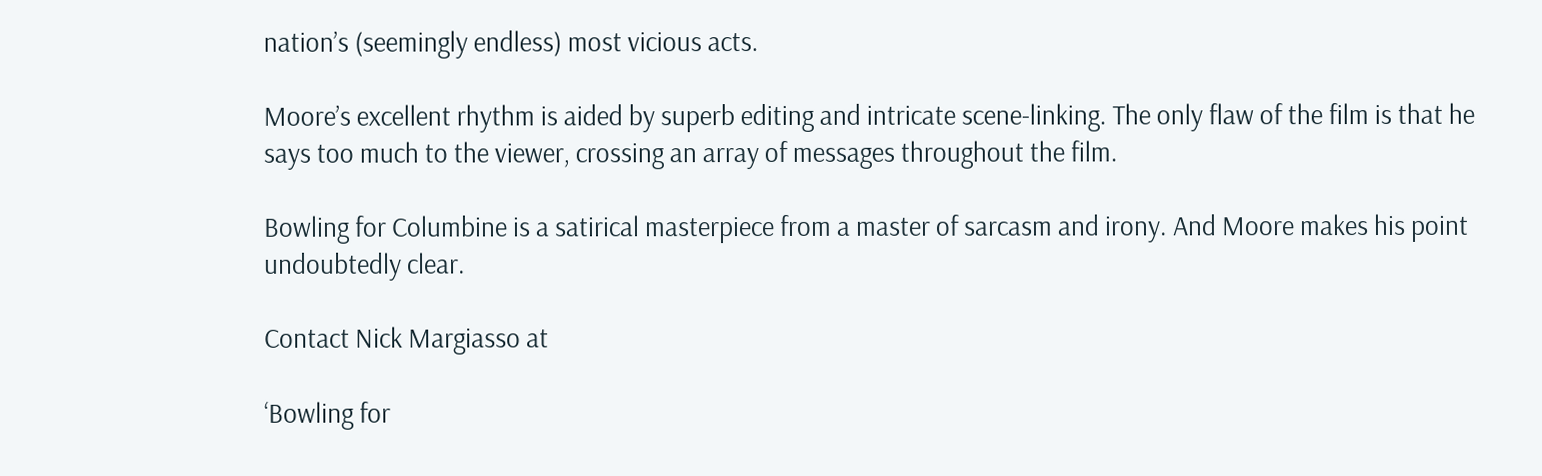nation’s (seemingly endless) most vicious acts.

Moore’s excellent rhythm is aided by superb editing and intricate scene-linking. The only flaw of the film is that he says too much to the viewer, crossing an array of messages throughout the film.

Bowling for Columbine is a satirical masterpiece from a master of sarcasm and irony. And Moore makes his point undoubtedly clear.

Contact Nick Margiasso at

‘Bowling for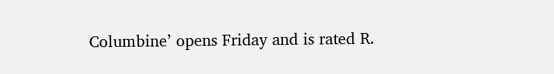Columbine’ opens Friday and is rated R.